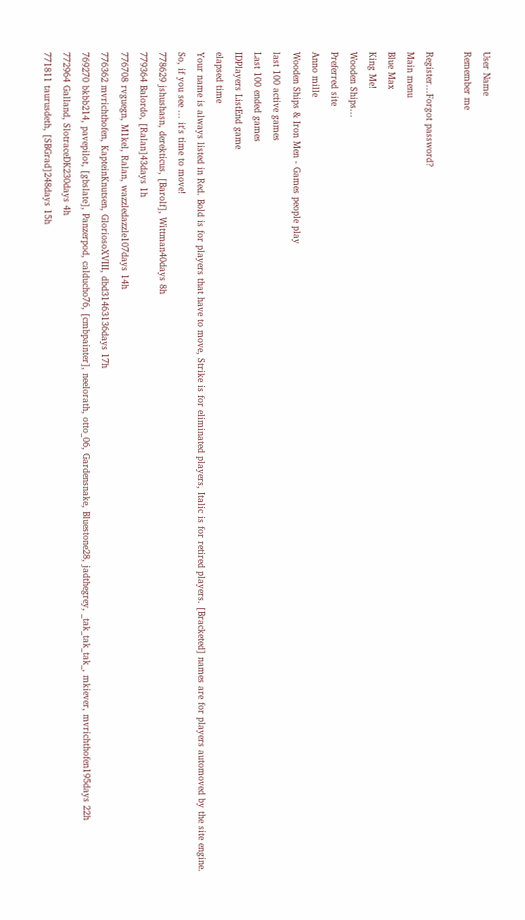User Name
Remember me

Register...Forgot password?
Main menu
Blue Max
King Me!
Wooden Ships...
Preferred site
Anno mille
Wooden Ships & Iron Men - Games people play
last 100 active games
Last 100 ended games
IDPlayers ListEnd game
elapsed time
Your name is always listed in Red. Bold is for players that have to move, Strike is for eliminated players, Italic is for retired players. [Bracketed] names are for players automoved by the site engine.
So, if you see ... it's time to move!
778629 jshushasn, derekticus, [Barolf], Wittman40days 8h
779364 Balordo, [Ralan]43days 1h
776708 rvguegn, M1kel, Ralan, wazzledazzle107days 14h
776362 mvrichthofen, KapteinKnutsen, GloriosoXVIII, dbd31463136days 17h
769270 bkbb214, pavepilot, [gbslate], Panzerpod, calducho76, [cmbpainter], neelorath, otto_06, Gardensnake, Bluestone28, jadthegrey, _tak_tak_tak_, mkiever, mvrichthofen195days 22h
772964 Galland, SlotraceDK230days 4h
771811 taurusdeth, [SBGrad]248days 15h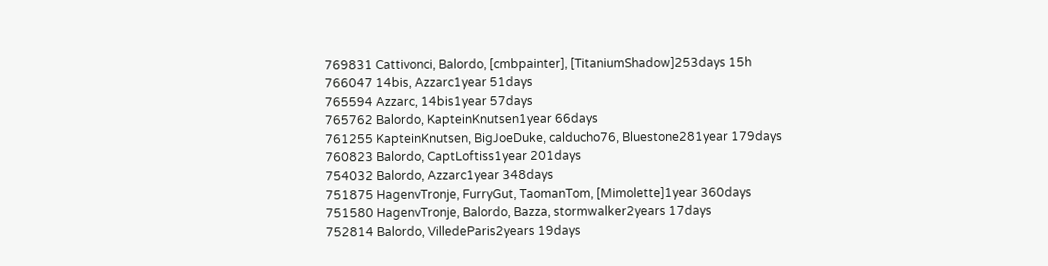769831 Cattivonci, Balordo, [cmbpainter], [TitaniumShadow]253days 15h
766047 14bis, Azzarc1year 51days
765594 Azzarc, 14bis1year 57days
765762 Balordo, KapteinKnutsen1year 66days
761255 KapteinKnutsen, BigJoeDuke, calducho76, Bluestone281year 179days
760823 Balordo, CaptLoftiss1year 201days
754032 Balordo, Azzarc1year 348days
751875 HagenvTronje, FurryGut, TaomanTom, [Mimolette]1year 360days
751580 HagenvTronje, Balordo, Bazza, stormwalker2years 17days
752814 Balordo, VilledeParis2years 19days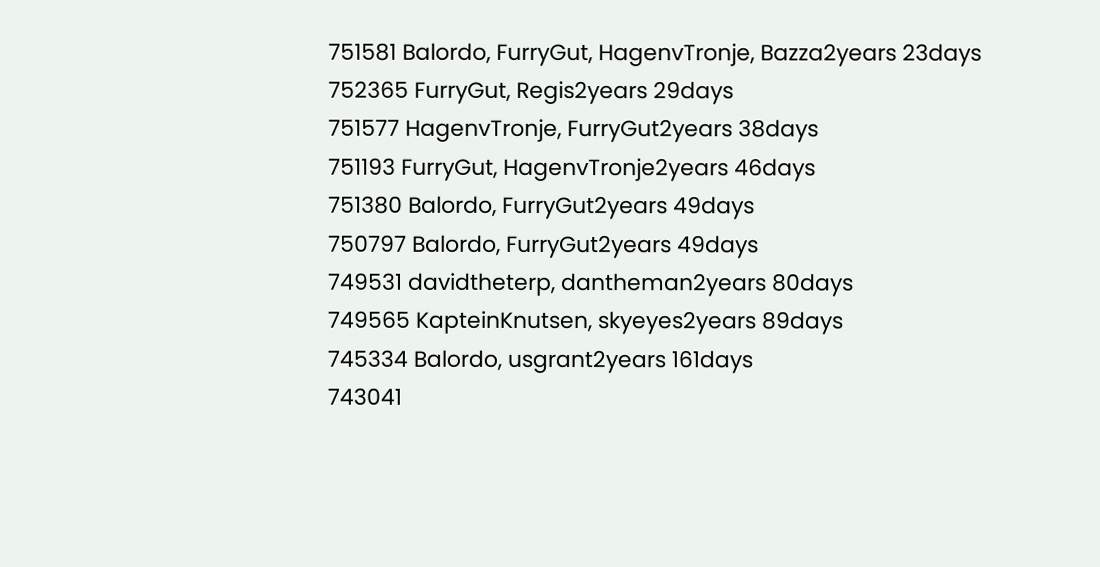751581 Balordo, FurryGut, HagenvTronje, Bazza2years 23days
752365 FurryGut, Regis2years 29days
751577 HagenvTronje, FurryGut2years 38days
751193 FurryGut, HagenvTronje2years 46days
751380 Balordo, FurryGut2years 49days
750797 Balordo, FurryGut2years 49days
749531 davidtheterp, dantheman2years 80days
749565 KapteinKnutsen, skyeyes2years 89days
745334 Balordo, usgrant2years 161days
743041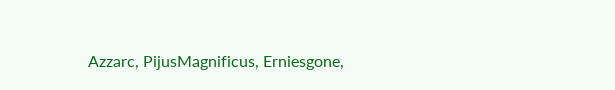Azzarc, PijusMagnificus, Erniesgone,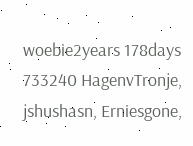woebie2years 178days
733240 HagenvTronje, jshushasn, Erniesgone,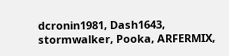dcronin1981, Dash1643, stormwalker, Pooka, ARFERMIX,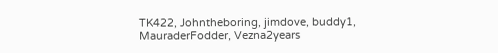TK422, Johntheboring, jimdove, buddy1, MauraderFodder, Vezna2years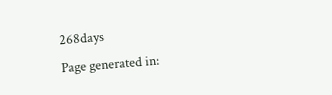268days
Page generated in: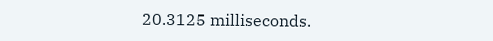20.3125 milliseconds.